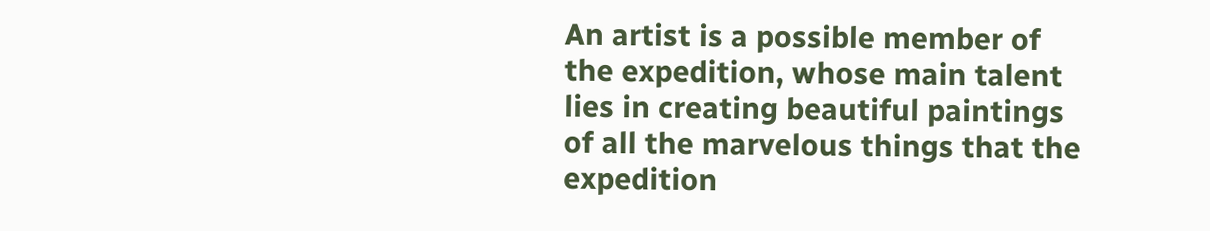An artist is a possible member of the expedition, whose main talent lies in creating beautiful paintings of all the marvelous things that the expedition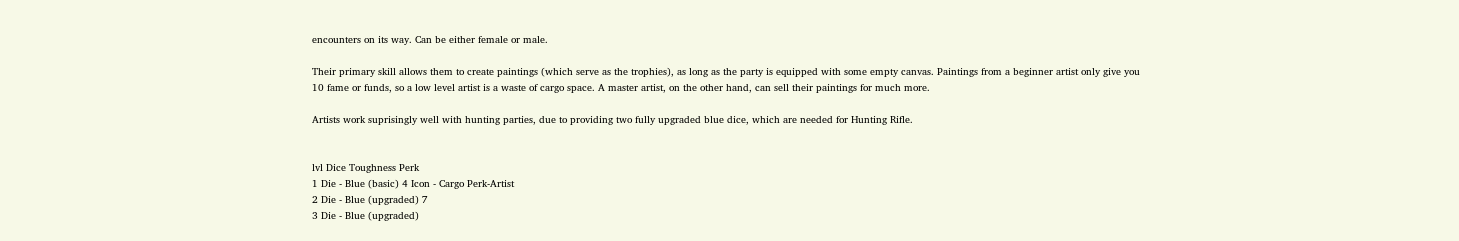encounters on its way. Can be either female or male.

Their primary skill allows them to create paintings (which serve as the trophies), as long as the party is equipped with some empty canvas. Paintings from a beginner artist only give you 10 fame or funds, so a low level artist is a waste of cargo space. A master artist, on the other hand, can sell their paintings for much more.

Artists work suprisingly well with hunting parties, due to providing two fully upgraded blue dice, which are needed for Hunting Rifle.


lvl Dice Toughness Perk
1 Die - Blue (basic) 4 Icon - Cargo Perk-Artist
2 Die - Blue (upgraded) 7
3 Die - Blue (upgraded)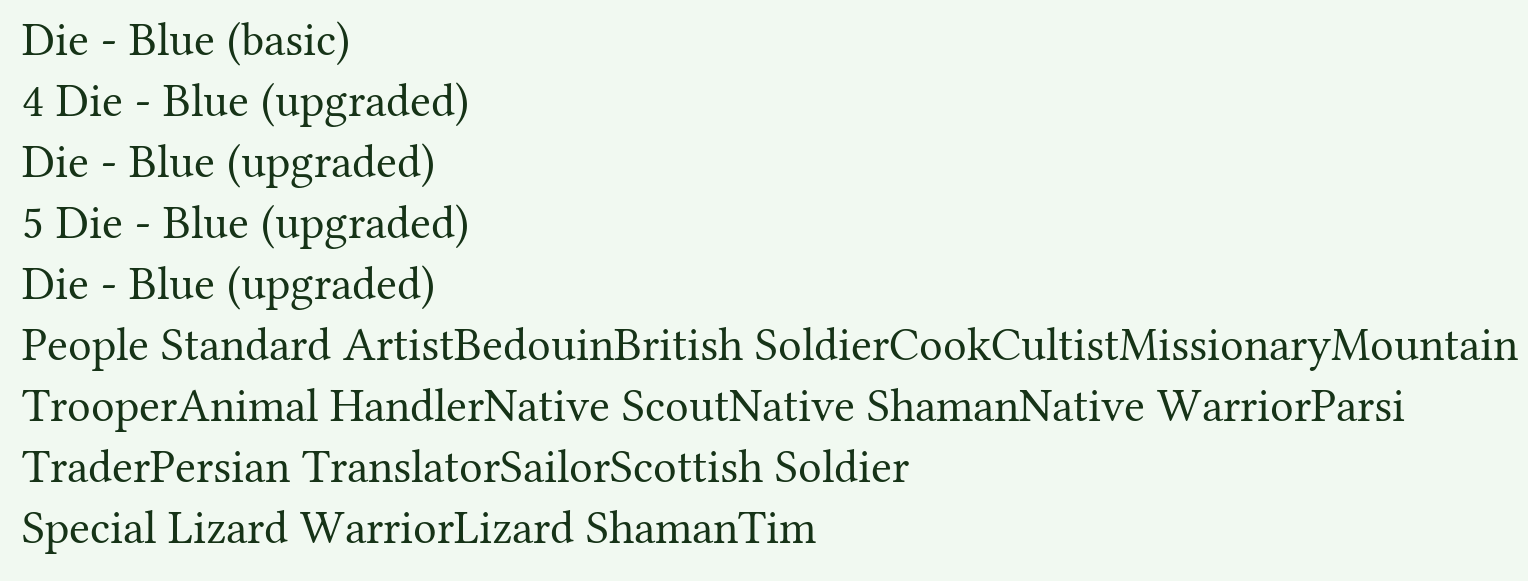Die - Blue (basic)
4 Die - Blue (upgraded)
Die - Blue (upgraded)
5 Die - Blue (upgraded)
Die - Blue (upgraded)
People Standard ArtistBedouinBritish SoldierCookCultistMissionaryMountain TrooperAnimal HandlerNative ScoutNative ShamanNative WarriorParsi TraderPersian TranslatorSailorScottish Soldier
Special Lizard WarriorLizard ShamanTim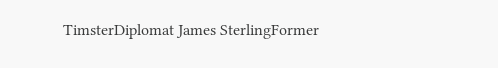TimsterDiplomat James SterlingFormer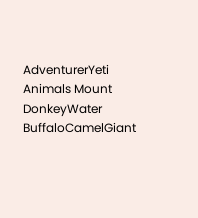AdventurerYeti
Animals Mount DonkeyWater BuffaloCamelGiant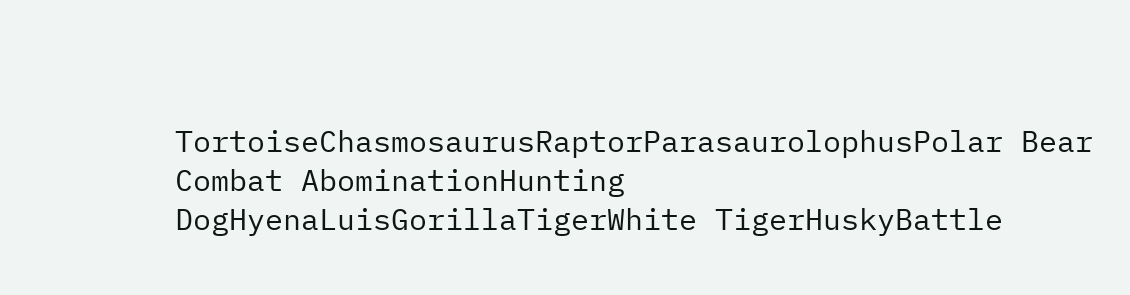TortoiseChasmosaurusRaptorParasaurolophusPolar Bear
Combat AbominationHunting DogHyenaLuisGorillaTigerWhite TigerHuskyBattle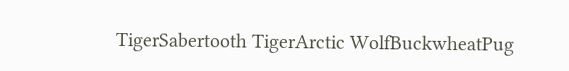TigerSabertooth TigerArctic WolfBuckwheatPug